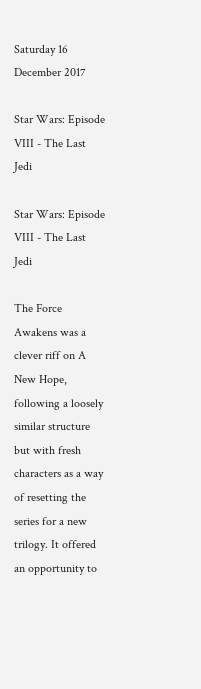Saturday 16 December 2017

Star Wars: Episode VIII - The Last Jedi

Star Wars: Episode VIII - The Last Jedi

The Force Awakens was a clever riff on A New Hope, following a loosely similar structure but with fresh characters as a way of resetting the series for a new trilogy. It offered an opportunity to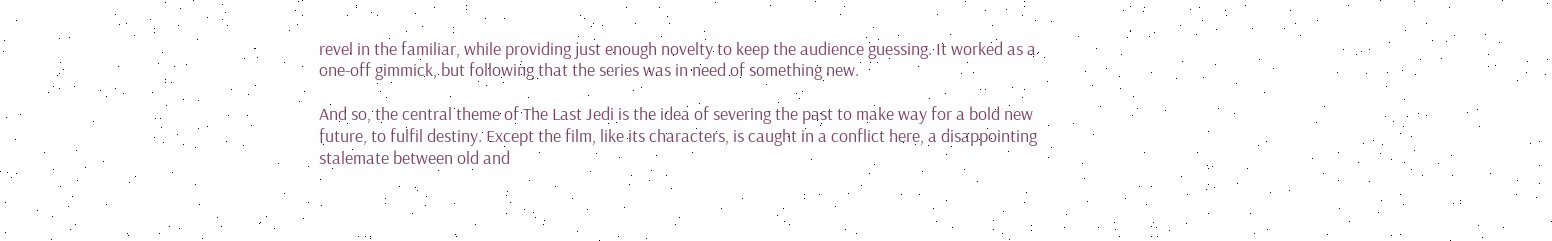revel in the familiar, while providing just enough novelty to keep the audience guessing. It worked as a one-off gimmick, but following that the series was in need of something new.

And so, the central theme of The Last Jedi is the idea of severing the past to make way for a bold new future, to fulfil destiny. Except the film, like its characters, is caught in a conflict here, a disappointing stalemate between old and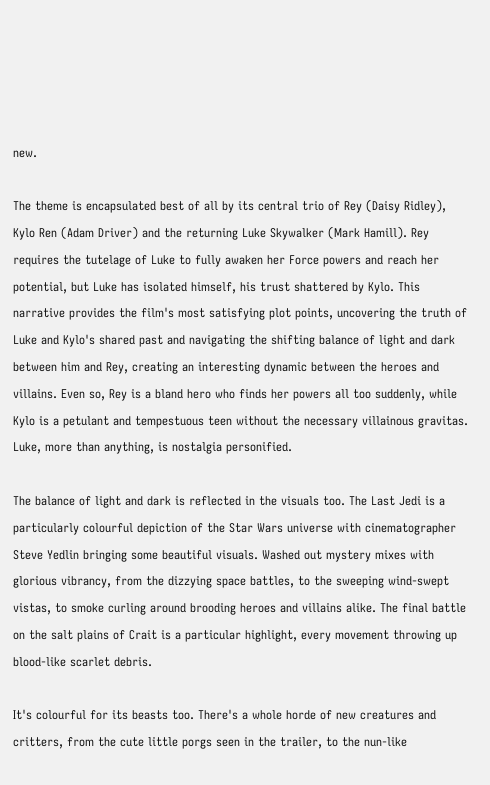new.

The theme is encapsulated best of all by its central trio of Rey (Daisy Ridley), Kylo Ren (Adam Driver) and the returning Luke Skywalker (Mark Hamill). Rey requires the tutelage of Luke to fully awaken her Force powers and reach her potential, but Luke has isolated himself, his trust shattered by Kylo. This narrative provides the film's most satisfying plot points, uncovering the truth of Luke and Kylo's shared past and navigating the shifting balance of light and dark between him and Rey, creating an interesting dynamic between the heroes and villains. Even so, Rey is a bland hero who finds her powers all too suddenly, while Kylo is a petulant and tempestuous teen without the necessary villainous gravitas. Luke, more than anything, is nostalgia personified.

The balance of light and dark is reflected in the visuals too. The Last Jedi is a particularly colourful depiction of the Star Wars universe with cinematographer Steve Yedlin bringing some beautiful visuals. Washed out mystery mixes with glorious vibrancy, from the dizzying space battles, to the sweeping wind-swept vistas, to smoke curling around brooding heroes and villains alike. The final battle on the salt plains of Crait is a particular highlight, every movement throwing up blood-like scarlet debris.

It's colourful for its beasts too. There's a whole horde of new creatures and critters, from the cute little porgs seen in the trailer, to the nun-like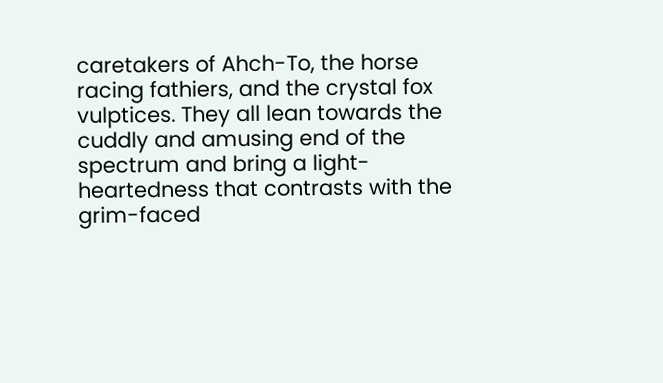caretakers of Ahch-To, the horse racing fathiers, and the crystal fox vulptices. They all lean towards the cuddly and amusing end of the spectrum and bring a light-heartedness that contrasts with the grim-faced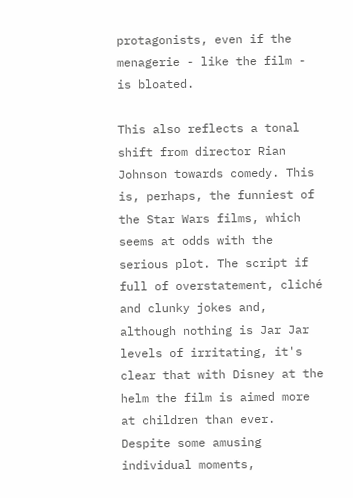protagonists, even if the menagerie - like the film - is bloated.

This also reflects a tonal shift from director Rian Johnson towards comedy. This is, perhaps, the funniest of the Star Wars films, which seems at odds with the serious plot. The script if full of overstatement, cliché and clunky jokes and, although nothing is Jar Jar levels of irritating, it's clear that with Disney at the helm the film is aimed more at children than ever. Despite some amusing individual moments,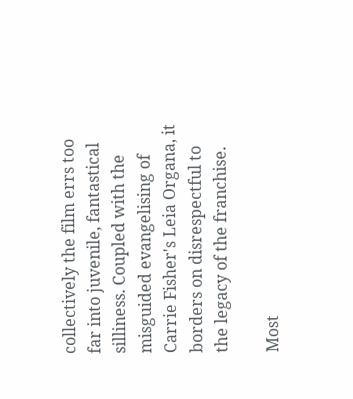collectively the film errs too far into juvenile, fantastical silliness. Coupled with the misguided evangelising of Carrie Fisher's Leia Organa, it borders on disrespectful to the legacy of the franchise.

Most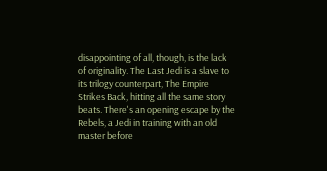disappointing of all, though, is the lack of originality. The Last Jedi is a slave to its trilogy counterpart, The Empire Strikes Back, hitting all the same story beats. There's an opening escape by the Rebels, a Jedi in training with an old master before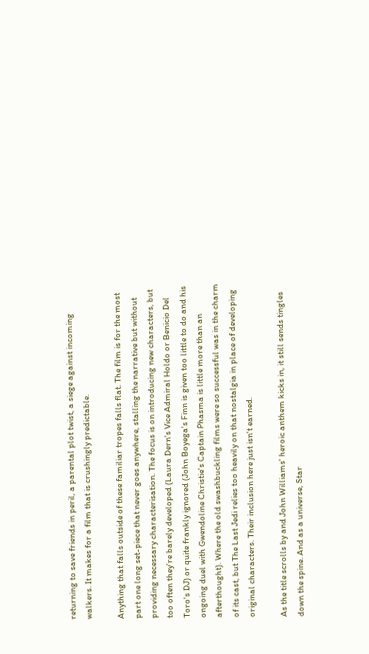returning to save friends in peril, a parental plot twist, a siege against incoming walkers. It makes for a film that is crushingly predictable.

Anything that falls outside of these familiar tropes falls flat. The film is for the most part one long set-piece that never goes anywhere, stalling the narrative but without providing necessary characterisation. The focus is on introducing new characters, but too often they're barely developed (Laura Dern's Vice Admiral Holdo or Benicio Del Toro's DJ) or quite frankly ignored (John Boyega's Finn is given too little to do and his ongoing duel with Gwendoline Christie's Captain Phasma is little more than an afterthought). Where the old swashbuckling films were so successful was in the charm of its cast, but The Last Jedi relies too heavily on that nostalgia in place of developing original characters. Their inclusion here just isn't earned.

As the title scrolls by and John Williams' heroic anthem kicks in, it still sends tingles down the spine. And as a universe, Star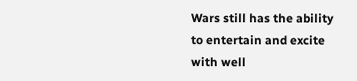Wars still has the ability to entertain and excite with well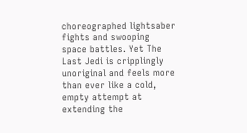choreographed lightsaber fights and swooping space battles. Yet The Last Jedi is cripplingly unoriginal and feels more than ever like a cold, empty attempt at extending the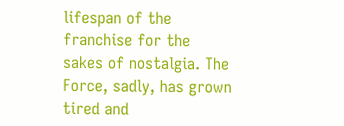lifespan of the franchise for the sakes of nostalgia. The Force, sadly, has grown tired and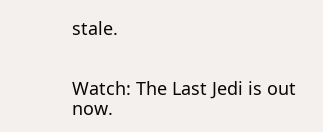stale.


Watch: The Last Jedi is out now.